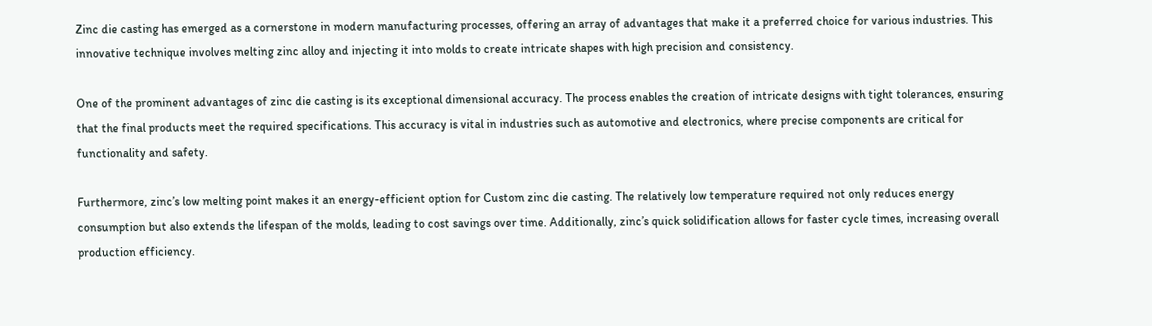Zinc die casting has emerged as a cornerstone in modern manufacturing processes, offering an array of advantages that make it a preferred choice for various industries. This innovative technique involves melting zinc alloy and injecting it into molds to create intricate shapes with high precision and consistency.

One of the prominent advantages of zinc die casting is its exceptional dimensional accuracy. The process enables the creation of intricate designs with tight tolerances, ensuring that the final products meet the required specifications. This accuracy is vital in industries such as automotive and electronics, where precise components are critical for functionality and safety.

Furthermore, zinc’s low melting point makes it an energy-efficient option for Custom zinc die casting. The relatively low temperature required not only reduces energy consumption but also extends the lifespan of the molds, leading to cost savings over time. Additionally, zinc’s quick solidification allows for faster cycle times, increasing overall production efficiency.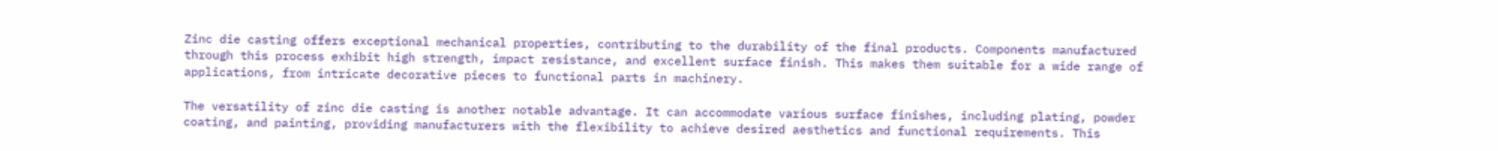Zinc die casting offers exceptional mechanical properties, contributing to the durability of the final products. Components manufactured through this process exhibit high strength, impact resistance, and excellent surface finish. This makes them suitable for a wide range of applications, from intricate decorative pieces to functional parts in machinery.

The versatility of zinc die casting is another notable advantage. It can accommodate various surface finishes, including plating, powder coating, and painting, providing manufacturers with the flexibility to achieve desired aesthetics and functional requirements. This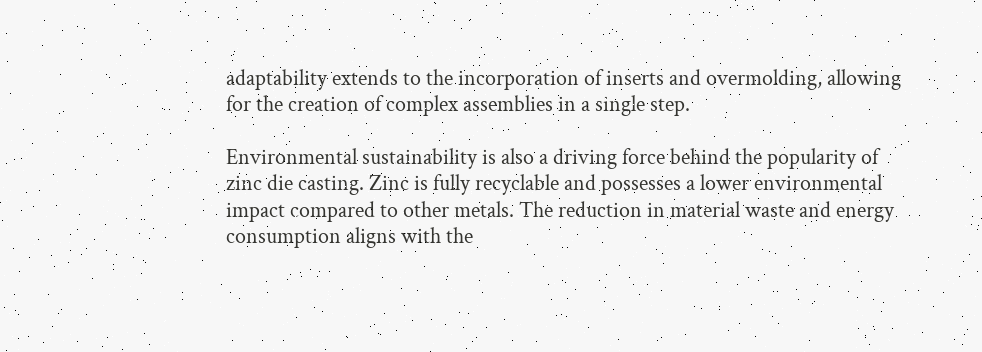adaptability extends to the incorporation of inserts and overmolding, allowing for the creation of complex assemblies in a single step.

Environmental sustainability is also a driving force behind the popularity of zinc die casting. Zinc is fully recyclable and possesses a lower environmental impact compared to other metals. The reduction in material waste and energy consumption aligns with the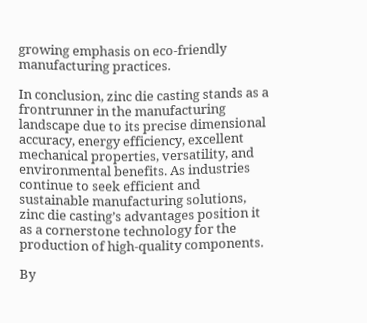growing emphasis on eco-friendly manufacturing practices.

In conclusion, zinc die casting stands as a frontrunner in the manufacturing landscape due to its precise dimensional accuracy, energy efficiency, excellent mechanical properties, versatility, and environmental benefits. As industries continue to seek efficient and sustainable manufacturing solutions, zinc die casting’s advantages position it as a cornerstone technology for the production of high-quality components.

By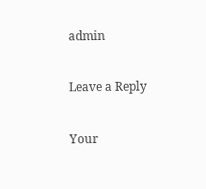admin

Leave a Reply

Your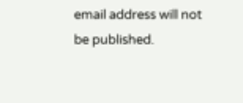email address will not be published.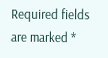Required fields are marked *